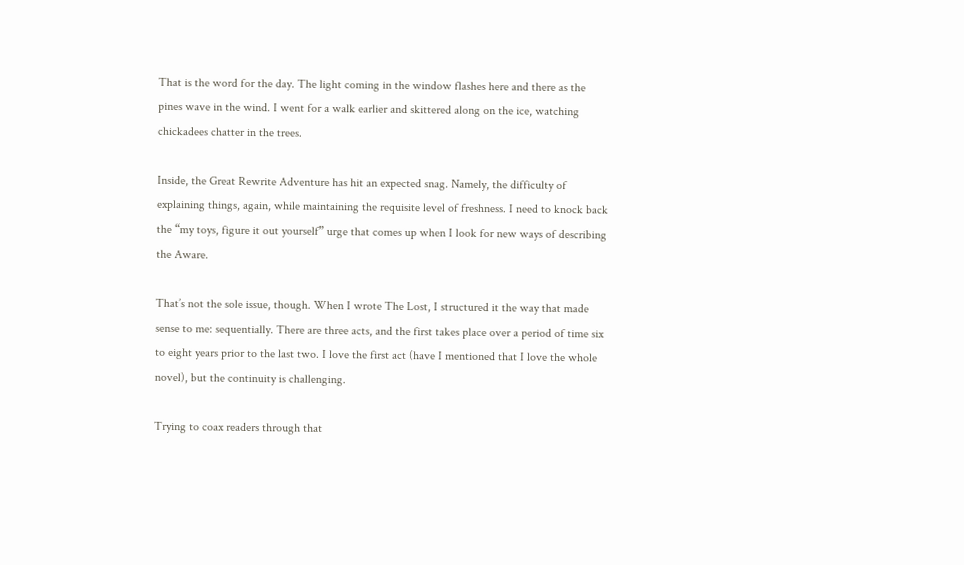That is the word for the day. The light coming in the window flashes here and there as the pines wave in the wind. I went for a walk earlier and skittered along on the ice, watching chickadees chatter in the trees.

Inside, the Great Rewrite Adventure has hit an expected snag. Namely, the difficulty of explaining things, again, while maintaining the requisite level of freshness. I need to knock back the “my toys, figure it out yourself” urge that comes up when I look for new ways of describing the Aware.

That’s not the sole issue, though. When I wrote The Lost, I structured it the way that made sense to me: sequentially. There are three acts, and the first takes place over a period of time six to eight years prior to the last two. I love the first act (have I mentioned that I love the whole novel), but the continuity is challenging.

Trying to coax readers through that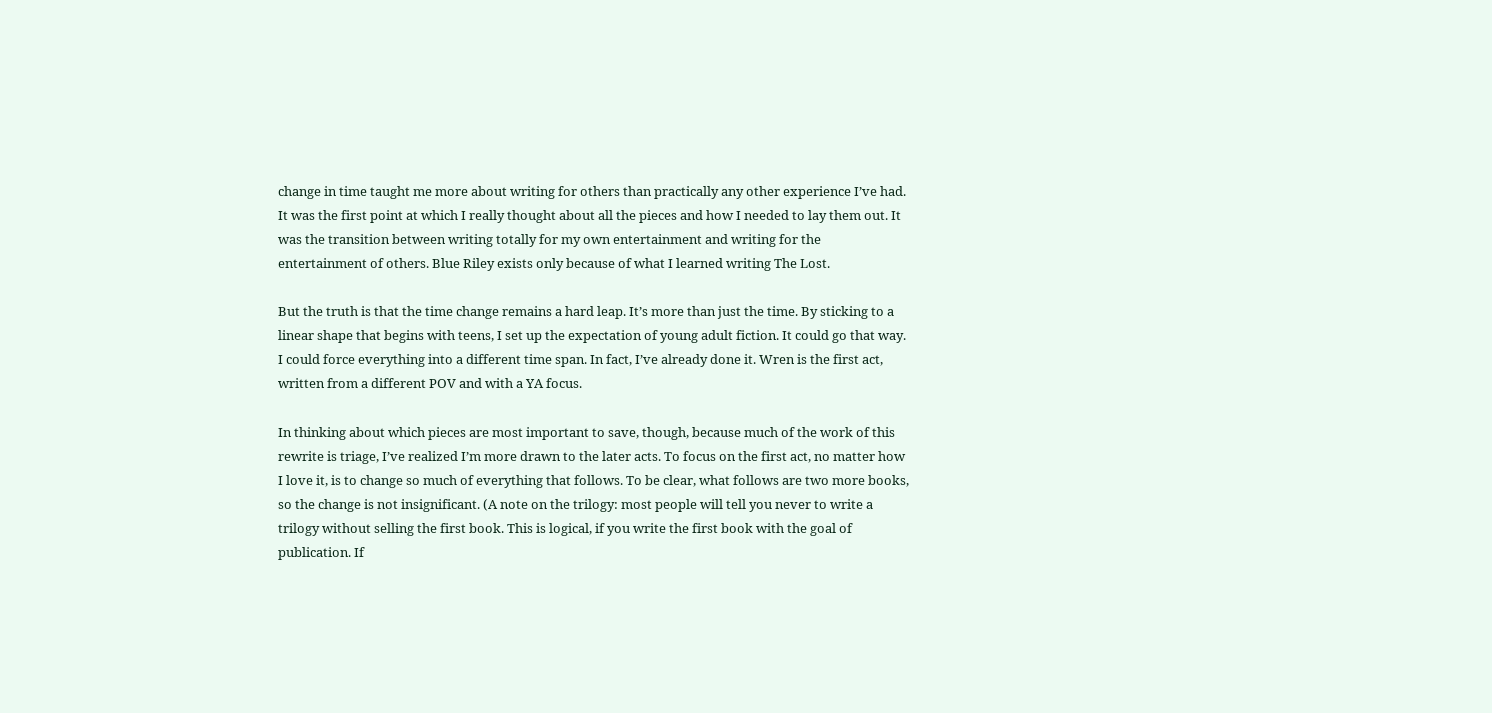change in time taught me more about writing for others than practically any other experience I’ve had. It was the first point at which I really thought about all the pieces and how I needed to lay them out. It was the transition between writing totally for my own entertainment and writing for the entertainment of others. Blue Riley exists only because of what I learned writing The Lost.

But the truth is that the time change remains a hard leap. It’s more than just the time. By sticking to a linear shape that begins with teens, I set up the expectation of young adult fiction. It could go that way. I could force everything into a different time span. In fact, I’ve already done it. Wren is the first act, written from a different POV and with a YA focus.

In thinking about which pieces are most important to save, though, because much of the work of this rewrite is triage, I’ve realized I’m more drawn to the later acts. To focus on the first act, no matter how I love it, is to change so much of everything that follows. To be clear, what follows are two more books, so the change is not insignificant. (A note on the trilogy: most people will tell you never to write a trilogy without selling the first book. This is logical, if you write the first book with the goal of publication. If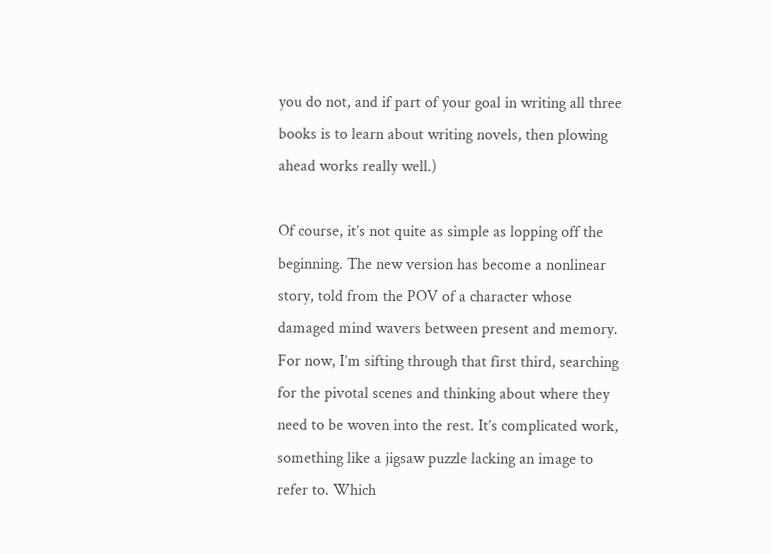you do not, and if part of your goal in writing all three books is to learn about writing novels, then plowing ahead works really well.)

Of course, it’s not quite as simple as lopping off the beginning. The new version has become a nonlinear story, told from the POV of a character whose damaged mind wavers between present and memory. For now, I’m sifting through that first third, searching for the pivotal scenes and thinking about where they need to be woven into the rest. It’s complicated work, something like a jigsaw puzzle lacking an image to refer to. Which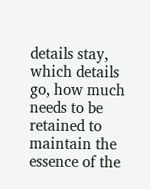details stay, which details go, how much needs to be retained to maintain the essence of the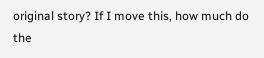original story? If I move this, how much do the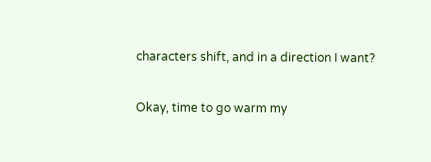characters shift, and in a direction I want?

Okay, time to go warm my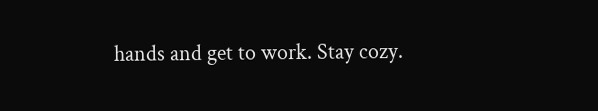hands and get to work. Stay cozy.